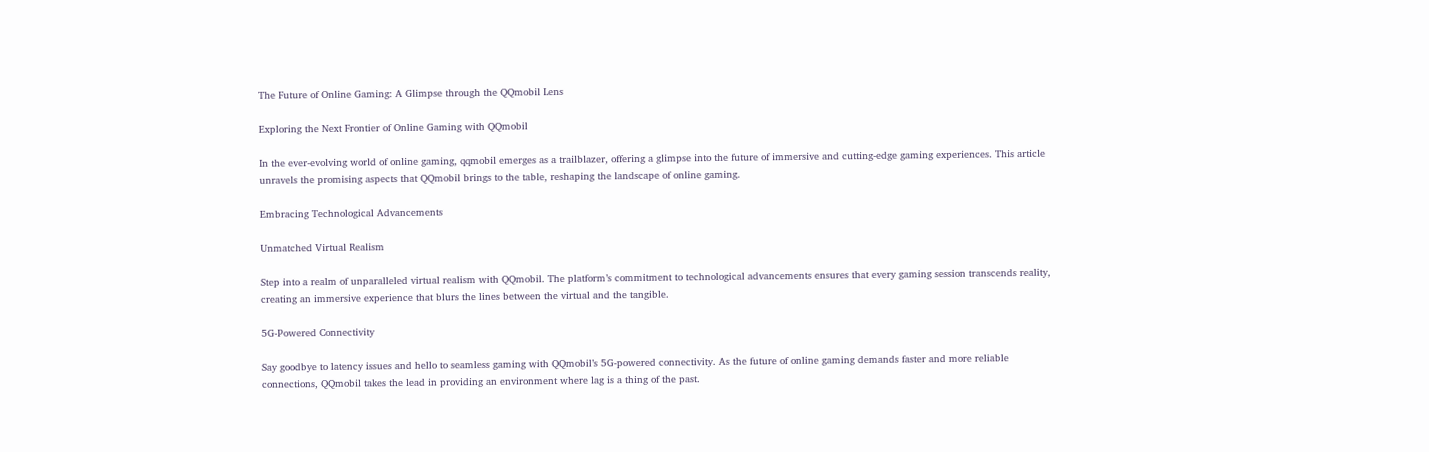The Future of Online Gaming: A Glimpse through the QQmobil Lens

Exploring the Next Frontier of Online Gaming with QQmobil

In the ever-evolving world of online gaming, qqmobil emerges as a trailblazer, offering a glimpse into the future of immersive and cutting-edge gaming experiences. This article unravels the promising aspects that QQmobil brings to the table, reshaping the landscape of online gaming.

Embracing Technological Advancements

Unmatched Virtual Realism

Step into a realm of unparalleled virtual realism with QQmobil. The platform’s commitment to technological advancements ensures that every gaming session transcends reality, creating an immersive experience that blurs the lines between the virtual and the tangible.

5G-Powered Connectivity

Say goodbye to latency issues and hello to seamless gaming with QQmobil’s 5G-powered connectivity. As the future of online gaming demands faster and more reliable connections, QQmobil takes the lead in providing an environment where lag is a thing of the past.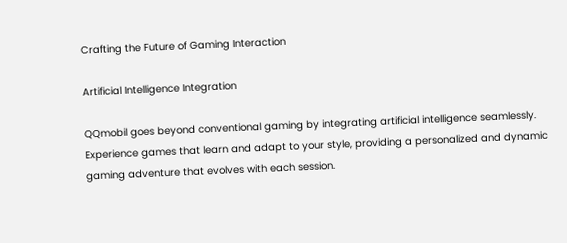Crafting the Future of Gaming Interaction

Artificial Intelligence Integration

QQmobil goes beyond conventional gaming by integrating artificial intelligence seamlessly. Experience games that learn and adapt to your style, providing a personalized and dynamic gaming adventure that evolves with each session.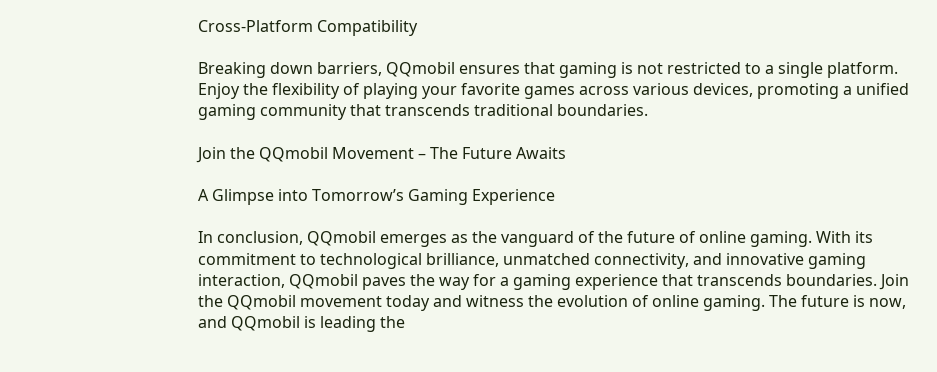Cross-Platform Compatibility

Breaking down barriers, QQmobil ensures that gaming is not restricted to a single platform. Enjoy the flexibility of playing your favorite games across various devices, promoting a unified gaming community that transcends traditional boundaries.

Join the QQmobil Movement – The Future Awaits

A Glimpse into Tomorrow’s Gaming Experience

In conclusion, QQmobil emerges as the vanguard of the future of online gaming. With its commitment to technological brilliance, unmatched connectivity, and innovative gaming interaction, QQmobil paves the way for a gaming experience that transcends boundaries. Join the QQmobil movement today and witness the evolution of online gaming. The future is now, and QQmobil is leading the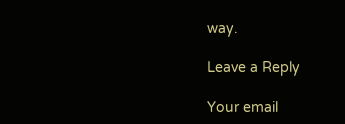way.

Leave a Reply

Your email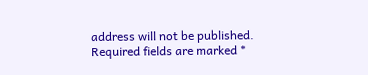address will not be published. Required fields are marked *